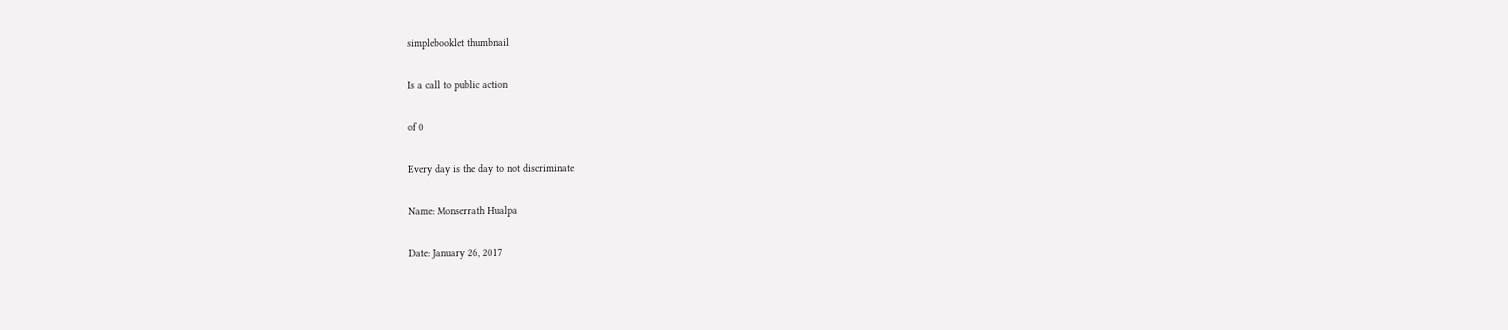simplebooklet thumbnail

Is a call to public action

of 0

Every day is the day to not discriminate

Name: Monserrath Hualpa

Date: January 26, 2017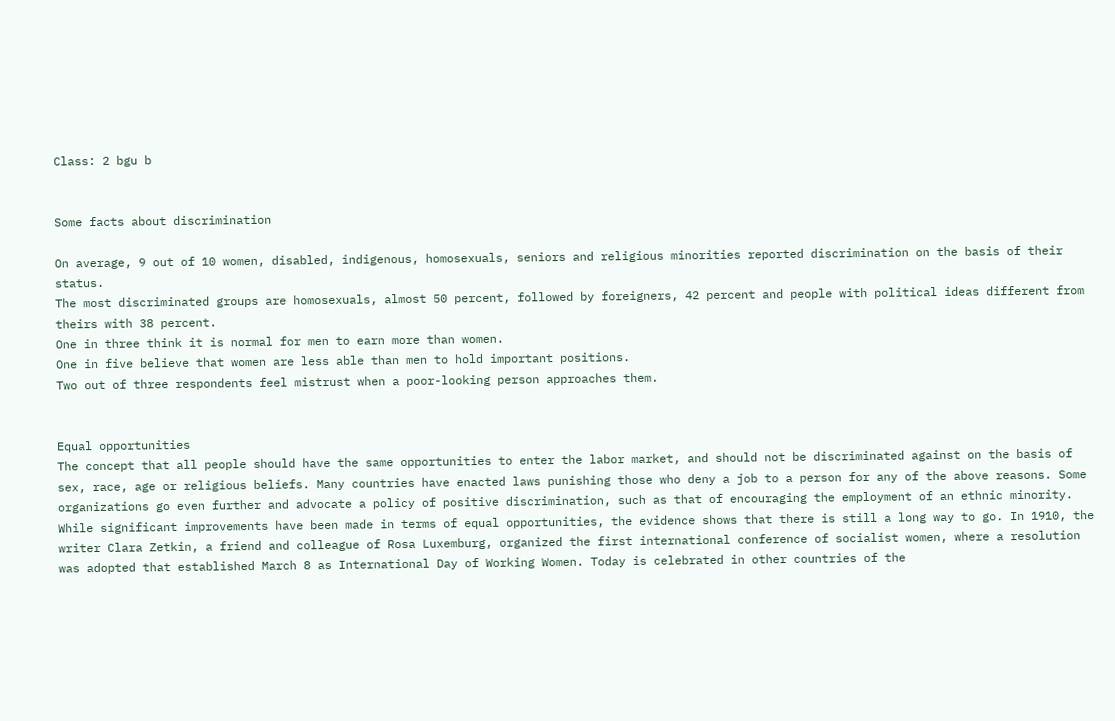Class: 2 bgu b


Some facts about discrimination

On average, 9 out of 10 women, disabled, indigenous, homosexuals, seniors and religious minorities reported discrimination on the basis of their status.
The most discriminated groups are homosexuals, almost 50 percent, followed by foreigners, 42 percent and people with political ideas different from theirs with 38 percent.
One in three think it is normal for men to earn more than women.
One in five believe that women are less able than men to hold important positions.
Two out of three respondents feel mistrust when a poor-looking person approaches them.


Equal opportunities
The concept that all people should have the same opportunities to enter the labor market, and should not be discriminated against on the basis of sex, race, age or religious beliefs. Many countries have enacted laws punishing those who deny a job to a person for any of the above reasons. Some organizations go even further and advocate a policy of positive discrimination, such as that of encouraging the employment of an ethnic minority. While significant improvements have been made in terms of equal opportunities, the evidence shows that there is still a long way to go. In 1910, the writer Clara Zetkin, a friend and colleague of Rosa Luxemburg, organized the first international conference of socialist women, where a resolution was adopted that established March 8 as International Day of Working Women. Today is celebrated in other countries of the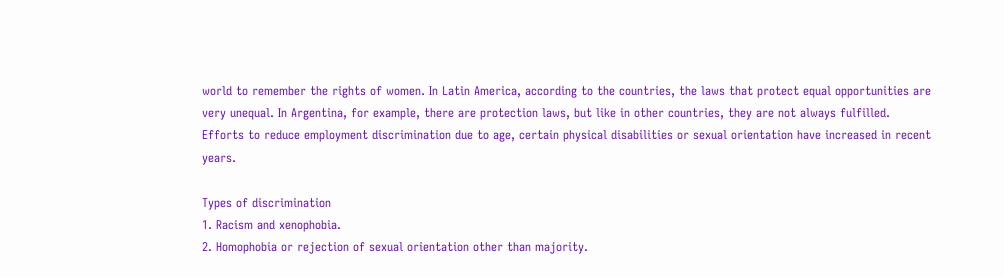world to remember the rights of women. In Latin America, according to the countries, the laws that protect equal opportunities are very unequal. In Argentina, for example, there are protection laws, but like in other countries, they are not always fulfilled.
Efforts to reduce employment discrimination due to age, certain physical disabilities or sexual orientation have increased in recent years.

Types of discrimination
1. Racism and xenophobia.
2. Homophobia or rejection of sexual orientation other than majority.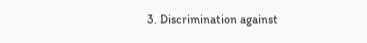3. Discrimination against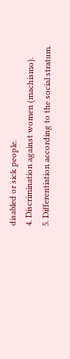disabled or sick people.
4. Discrimination against women (machismo).
5. Differentiation according to the social stratum.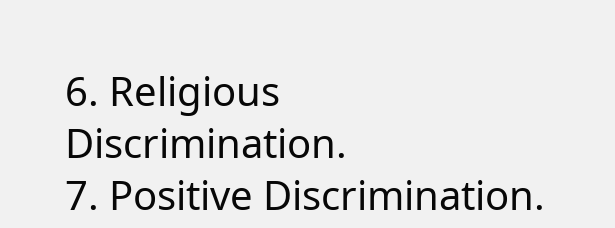6. Religious Discrimination.
7. Positive Discrimination.